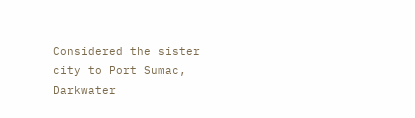Considered the sister city to Port Sumac, Darkwater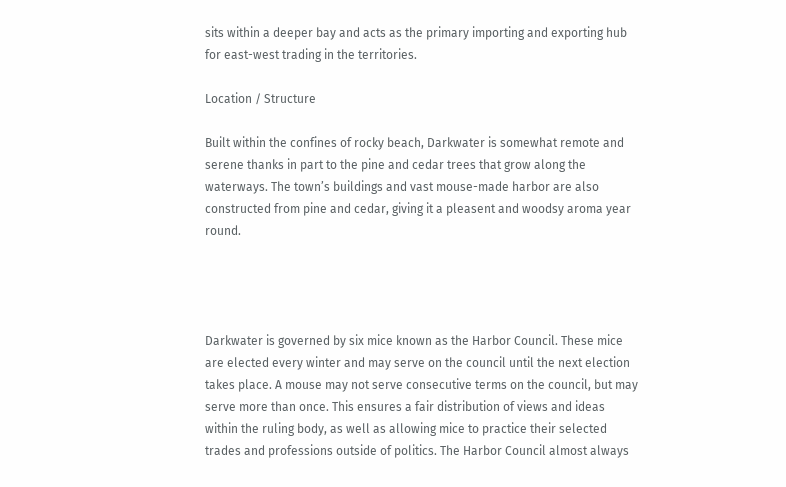sits within a deeper bay and acts as the primary importing and exporting hub for east-west trading in the territories.

Location / Structure

Built within the confines of rocky beach, Darkwater is somewhat remote and serene thanks in part to the pine and cedar trees that grow along the waterways. The town’s buildings and vast mouse-made harbor are also constructed from pine and cedar, giving it a pleasent and woodsy aroma year round.




Darkwater is governed by six mice known as the Harbor Council. These mice are elected every winter and may serve on the council until the next election takes place. A mouse may not serve consecutive terms on the council, but may serve more than once. This ensures a fair distribution of views and ideas within the ruling body, as well as allowing mice to practice their selected trades and professions outside of politics. The Harbor Council almost always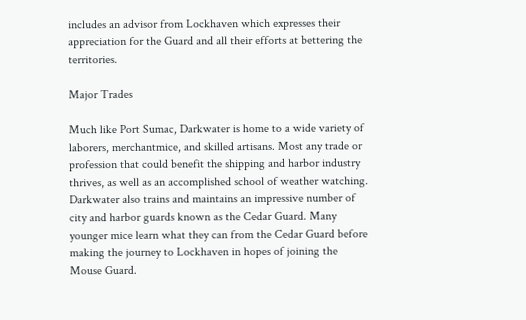includes an advisor from Lockhaven which expresses their appreciation for the Guard and all their efforts at bettering the territories.

Major Trades

Much like Port Sumac, Darkwater is home to a wide variety of laborers, merchantmice, and skilled artisans. Most any trade or profession that could benefit the shipping and harbor industry thrives, as well as an accomplished school of weather watching. Darkwater also trains and maintains an impressive number of city and harbor guards known as the Cedar Guard. Many younger mice learn what they can from the Cedar Guard before making the journey to Lockhaven in hopes of joining the Mouse Guard.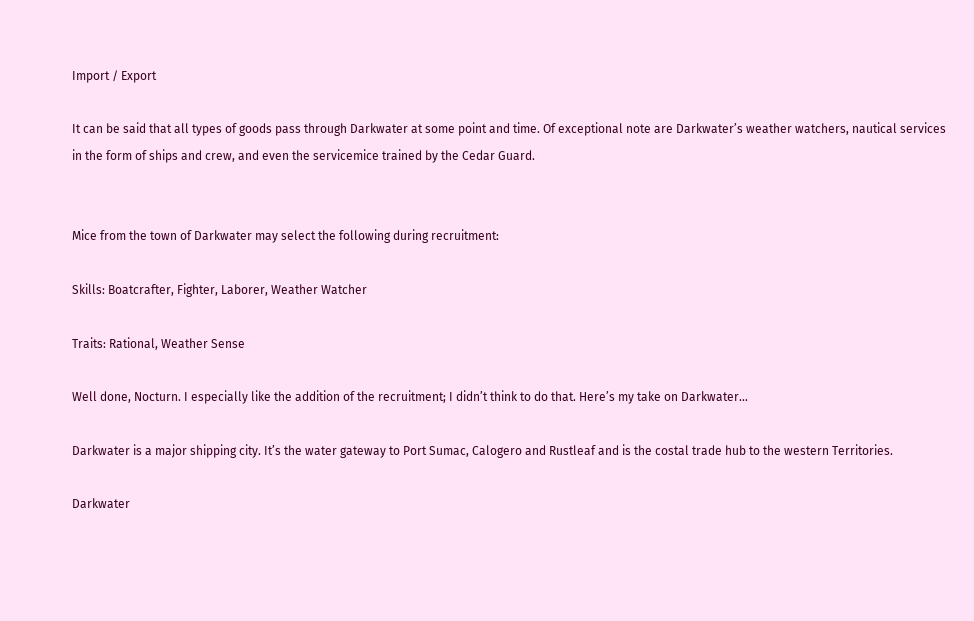Import / Export

It can be said that all types of goods pass through Darkwater at some point and time. Of exceptional note are Darkwater’s weather watchers, nautical services in the form of ships and crew, and even the servicemice trained by the Cedar Guard.


Mice from the town of Darkwater may select the following during recruitment:

Skills: Boatcrafter, Fighter, Laborer, Weather Watcher

Traits: Rational, Weather Sense

Well done, Nocturn. I especially like the addition of the recruitment; I didn’t think to do that. Here’s my take on Darkwater…

Darkwater is a major shipping city. It’s the water gateway to Port Sumac, Calogero and Rustleaf and is the costal trade hub to the western Territories.

Darkwater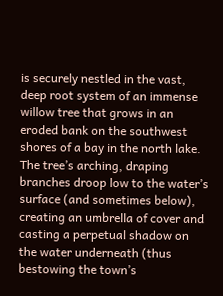is securely nestled in the vast, deep root system of an immense willow tree that grows in an eroded bank on the southwest shores of a bay in the north lake. The tree’s arching, draping branches droop low to the water’s surface (and sometimes below), creating an umbrella of cover and casting a perpetual shadow on the water underneath (thus bestowing the town’s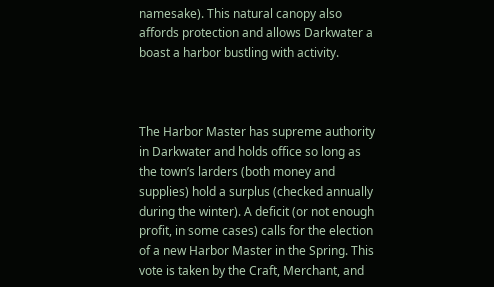namesake). This natural canopy also affords protection and allows Darkwater a boast a harbor bustling with activity.



The Harbor Master has supreme authority in Darkwater and holds office so long as the town’s larders (both money and supplies) hold a surplus (checked annually during the winter). A deficit (or not enough profit, in some cases) calls for the election of a new Harbor Master in the Spring. This vote is taken by the Craft, Merchant, and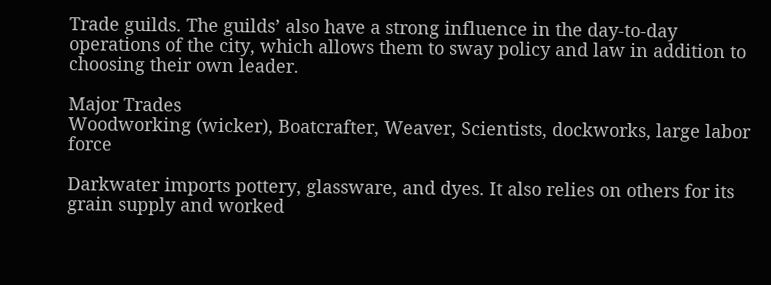Trade guilds. The guilds’ also have a strong influence in the day-to-day operations of the city, which allows them to sway policy and law in addition to choosing their own leader.

Major Trades
Woodworking (wicker), Boatcrafter, Weaver, Scientists, dockworks, large labor force

Darkwater imports pottery, glassware, and dyes. It also relies on others for its grain supply and worked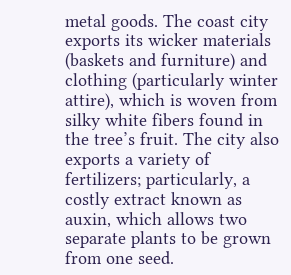metal goods. The coast city exports its wicker materials (baskets and furniture) and clothing (particularly winter attire), which is woven from silky white fibers found in the tree’s fruit. The city also exports a variety of fertilizers; particularly, a costly extract known as auxin, which allows two separate plants to be grown from one seed.